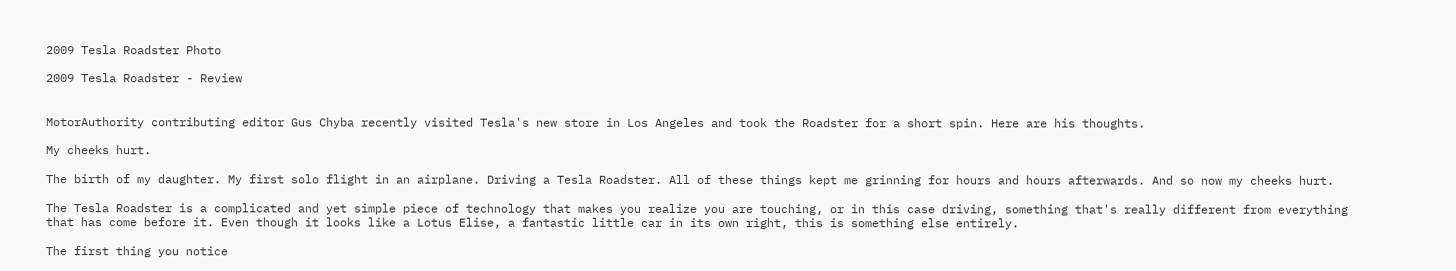2009 Tesla Roadster Photo

2009 Tesla Roadster - Review


MotorAuthority contributing editor Gus Chyba recently visited Tesla's new store in Los Angeles and took the Roadster for a short spin. Here are his thoughts.

My cheeks hurt.

The birth of my daughter. My first solo flight in an airplane. Driving a Tesla Roadster. All of these things kept me grinning for hours and hours afterwards. And so now my cheeks hurt.

The Tesla Roadster is a complicated and yet simple piece of technology that makes you realize you are touching, or in this case driving, something that's really different from everything that has come before it. Even though it looks like a Lotus Elise, a fantastic little car in its own right, this is something else entirely.

The first thing you notice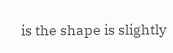is the shape is slightly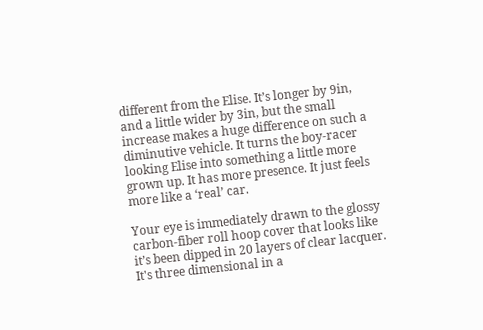different from the Elise. It’s longer by 9in, and a little wider by 3in, but the small increase makes a huge difference on such a diminutive vehicle. It turns the boy-racer looking Elise into something a little more grown up. It has more presence. It just feels more like a ‘real’ car.

Your eye is immediately drawn to the glossy carbon-fiber roll hoop cover that looks like it’s been dipped in 20 layers of clear lacquer. It's three dimensional in a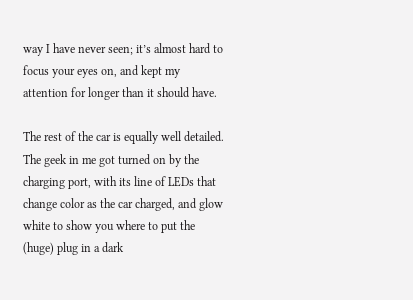way I have never seen; it’s almost hard to focus your eyes on, and kept my attention for longer than it should have.

The rest of the car is equally well detailed. The geek in me got turned on by the charging port, with its line of LEDs that change color as the car charged, and glow white to show you where to put the (huge) plug in a dark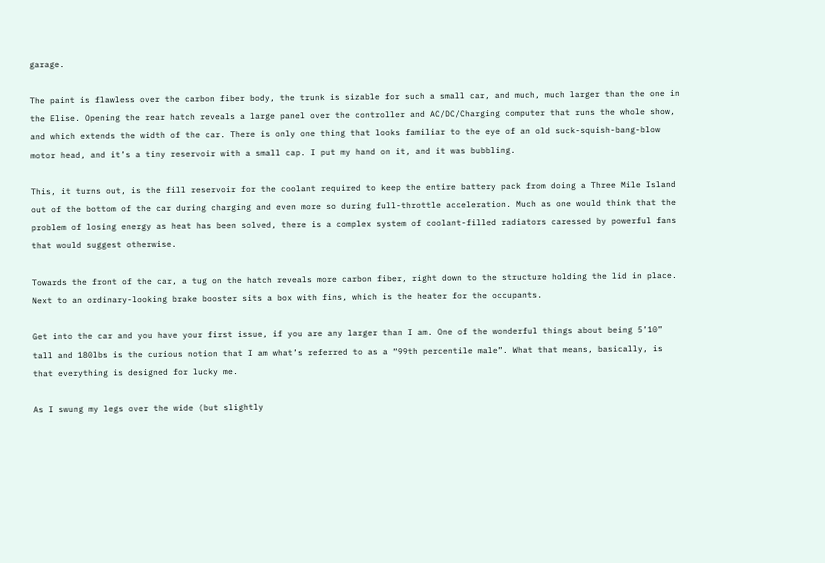garage.

The paint is flawless over the carbon fiber body, the trunk is sizable for such a small car, and much, much larger than the one in the Elise. Opening the rear hatch reveals a large panel over the controller and AC/DC/Charging computer that runs the whole show, and which extends the width of the car. There is only one thing that looks familiar to the eye of an old suck-squish-bang-blow motor head, and it’s a tiny reservoir with a small cap. I put my hand on it, and it was bubbling.

This, it turns out, is the fill reservoir for the coolant required to keep the entire battery pack from doing a Three Mile Island out of the bottom of the car during charging and even more so during full-throttle acceleration. Much as one would think that the problem of losing energy as heat has been solved, there is a complex system of coolant-filled radiators caressed by powerful fans that would suggest otherwise.

Towards the front of the car, a tug on the hatch reveals more carbon fiber, right down to the structure holding the lid in place. Next to an ordinary-looking brake booster sits a box with fins, which is the heater for the occupants.

Get into the car and you have your first issue, if you are any larger than I am. One of the wonderful things about being 5’10” tall and 180lbs is the curious notion that I am what’s referred to as a “99th percentile male”. What that means, basically, is that everything is designed for lucky me.

As I swung my legs over the wide (but slightly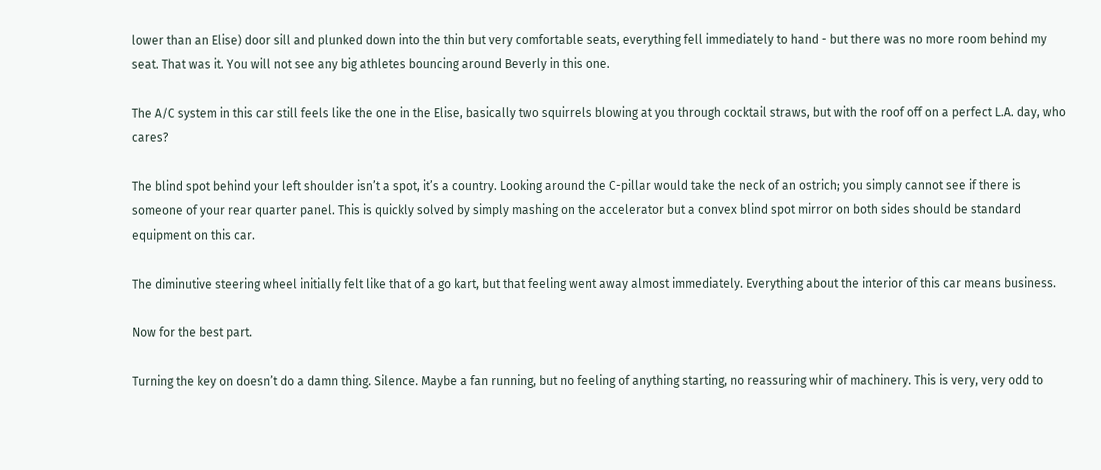lower than an Elise) door sill and plunked down into the thin but very comfortable seats, everything fell immediately to hand - but there was no more room behind my seat. That was it. You will not see any big athletes bouncing around Beverly in this one.

The A/C system in this car still feels like the one in the Elise, basically two squirrels blowing at you through cocktail straws, but with the roof off on a perfect L.A. day, who cares?

The blind spot behind your left shoulder isn’t a spot, it’s a country. Looking around the C-pillar would take the neck of an ostrich; you simply cannot see if there is someone of your rear quarter panel. This is quickly solved by simply mashing on the accelerator but a convex blind spot mirror on both sides should be standard equipment on this car.

The diminutive steering wheel initially felt like that of a go kart, but that feeling went away almost immediately. Everything about the interior of this car means business.

Now for the best part.

Turning the key on doesn’t do a damn thing. Silence. Maybe a fan running, but no feeling of anything starting, no reassuring whir of machinery. This is very, very odd to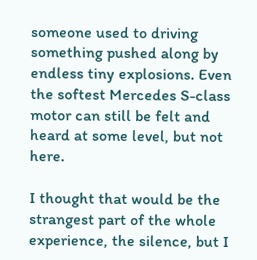someone used to driving something pushed along by endless tiny explosions. Even the softest Mercedes S-class motor can still be felt and heard at some level, but not here.

I thought that would be the strangest part of the whole experience, the silence, but I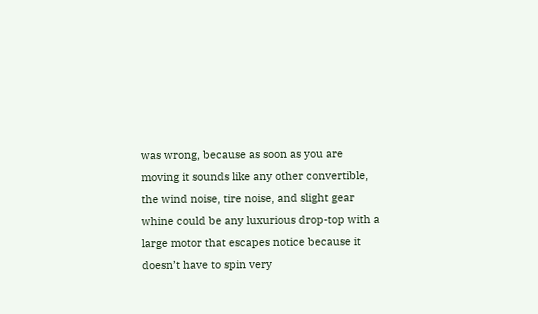was wrong, because as soon as you are moving it sounds like any other convertible, the wind noise, tire noise, and slight gear whine could be any luxurious drop-top with a large motor that escapes notice because it doesn’t have to spin very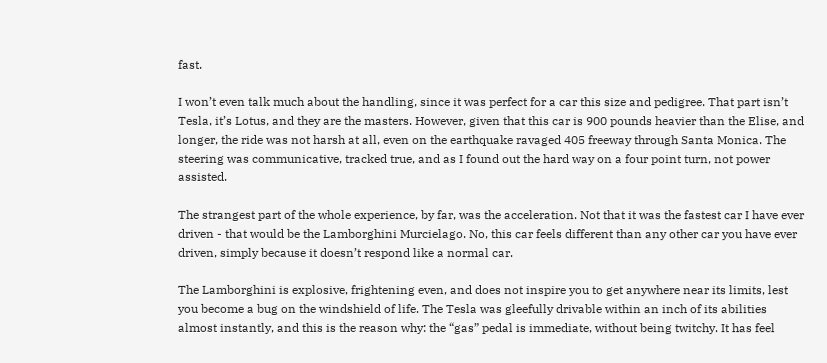fast.

I won’t even talk much about the handling, since it was perfect for a car this size and pedigree. That part isn’t Tesla, it’s Lotus, and they are the masters. However, given that this car is 900 pounds heavier than the Elise, and longer, the ride was not harsh at all, even on the earthquake ravaged 405 freeway through Santa Monica. The steering was communicative, tracked true, and as I found out the hard way on a four point turn, not power assisted.

The strangest part of the whole experience, by far, was the acceleration. Not that it was the fastest car I have ever driven - that would be the Lamborghini Murcielago. No, this car feels different than any other car you have ever driven, simply because it doesn’t respond like a normal car.

The Lamborghini is explosive, frightening even, and does not inspire you to get anywhere near its limits, lest you become a bug on the windshield of life. The Tesla was gleefully drivable within an inch of its abilities almost instantly, and this is the reason why: the “gas” pedal is immediate, without being twitchy. It has feel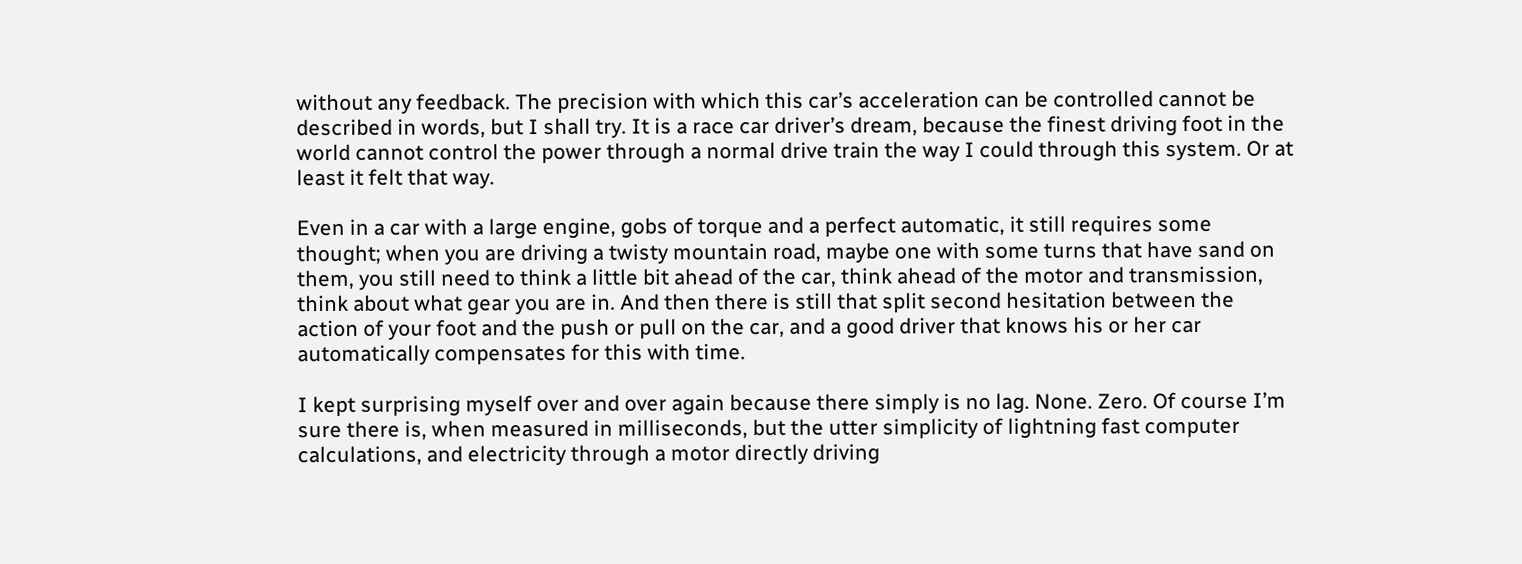without any feedback. The precision with which this car’s acceleration can be controlled cannot be described in words, but I shall try. It is a race car driver’s dream, because the finest driving foot in the world cannot control the power through a normal drive train the way I could through this system. Or at least it felt that way.

Even in a car with a large engine, gobs of torque and a perfect automatic, it still requires some thought; when you are driving a twisty mountain road, maybe one with some turns that have sand on them, you still need to think a little bit ahead of the car, think ahead of the motor and transmission, think about what gear you are in. And then there is still that split second hesitation between the action of your foot and the push or pull on the car, and a good driver that knows his or her car automatically compensates for this with time.

I kept surprising myself over and over again because there simply is no lag. None. Zero. Of course I’m sure there is, when measured in milliseconds, but the utter simplicity of lightning fast computer calculations, and electricity through a motor directly driving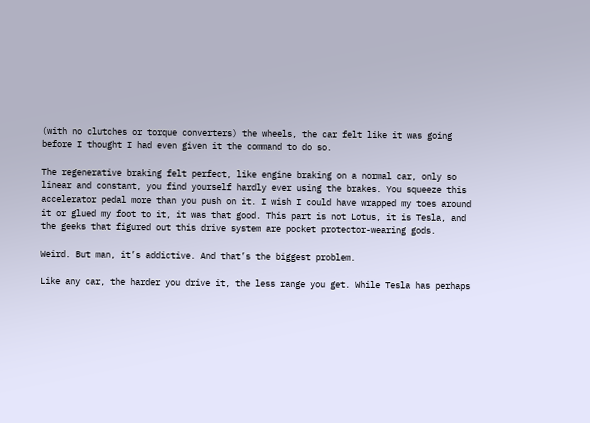(with no clutches or torque converters) the wheels, the car felt like it was going before I thought I had even given it the command to do so.

The regenerative braking felt perfect, like engine braking on a normal car, only so linear and constant, you find yourself hardly ever using the brakes. You squeeze this accelerator pedal more than you push on it. I wish I could have wrapped my toes around it or glued my foot to it, it was that good. This part is not Lotus, it is Tesla, and the geeks that figured out this drive system are pocket protector-wearing gods.

Weird. But man, it’s addictive. And that’s the biggest problem.

Like any car, the harder you drive it, the less range you get. While Tesla has perhaps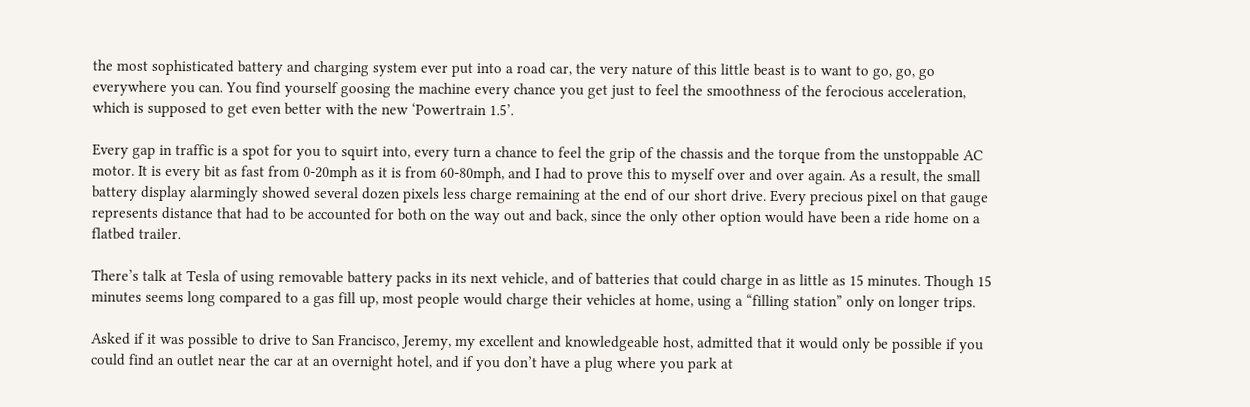the most sophisticated battery and charging system ever put into a road car, the very nature of this little beast is to want to go, go, go everywhere you can. You find yourself goosing the machine every chance you get just to feel the smoothness of the ferocious acceleration, which is supposed to get even better with the new ‘Powertrain 1.5’.

Every gap in traffic is a spot for you to squirt into, every turn a chance to feel the grip of the chassis and the torque from the unstoppable AC motor. It is every bit as fast from 0-20mph as it is from 60-80mph, and I had to prove this to myself over and over again. As a result, the small battery display alarmingly showed several dozen pixels less charge remaining at the end of our short drive. Every precious pixel on that gauge represents distance that had to be accounted for both on the way out and back, since the only other option would have been a ride home on a flatbed trailer.

There’s talk at Tesla of using removable battery packs in its next vehicle, and of batteries that could charge in as little as 15 minutes. Though 15 minutes seems long compared to a gas fill up, most people would charge their vehicles at home, using a “filling station” only on longer trips.

Asked if it was possible to drive to San Francisco, Jeremy, my excellent and knowledgeable host, admitted that it would only be possible if you could find an outlet near the car at an overnight hotel, and if you don’t have a plug where you park at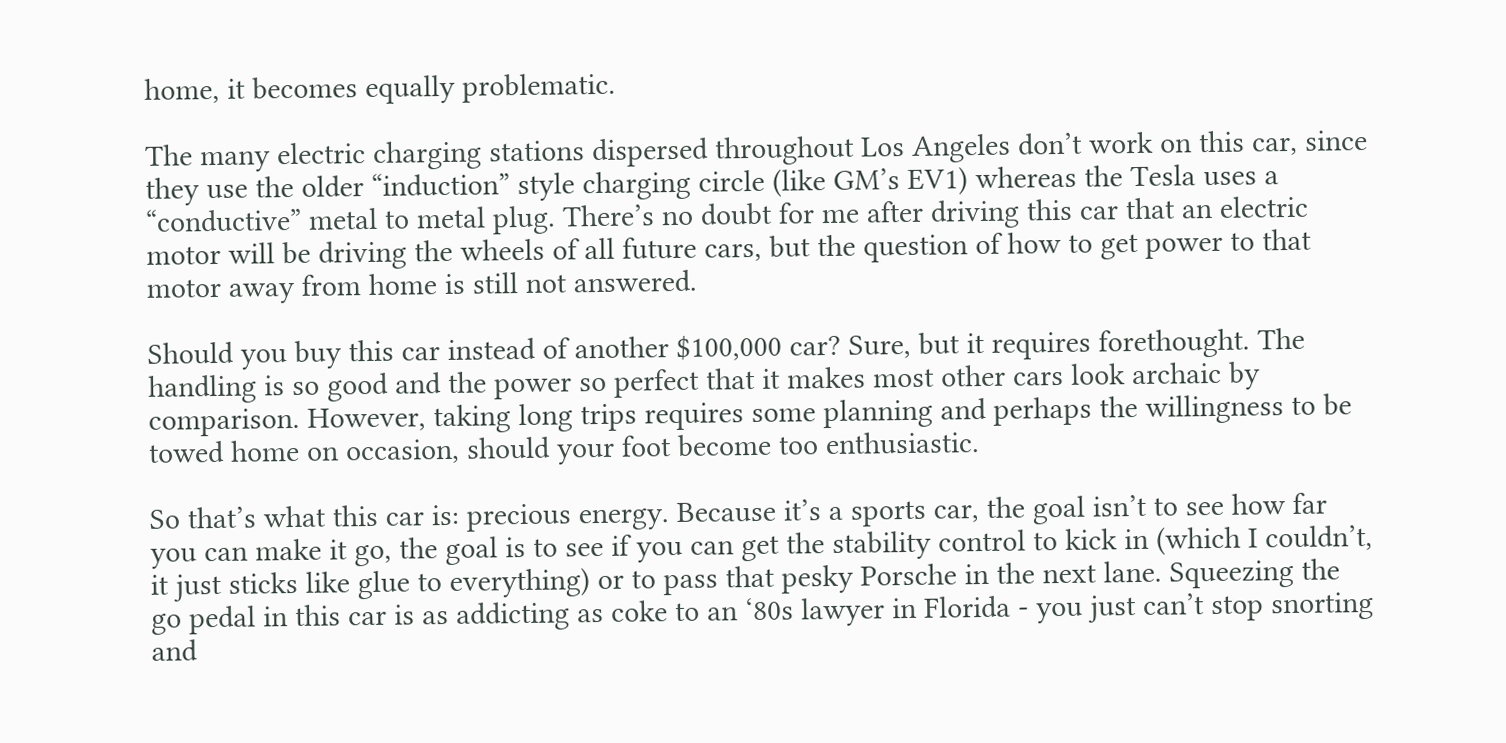home, it becomes equally problematic.

The many electric charging stations dispersed throughout Los Angeles don’t work on this car, since they use the older “induction” style charging circle (like GM’s EV1) whereas the Tesla uses a “conductive” metal to metal plug. There’s no doubt for me after driving this car that an electric motor will be driving the wheels of all future cars, but the question of how to get power to that motor away from home is still not answered.

Should you buy this car instead of another $100,000 car? Sure, but it requires forethought. The handling is so good and the power so perfect that it makes most other cars look archaic by comparison. However, taking long trips requires some planning and perhaps the willingness to be towed home on occasion, should your foot become too enthusiastic.

So that’s what this car is: precious energy. Because it’s a sports car, the goal isn’t to see how far you can make it go, the goal is to see if you can get the stability control to kick in (which I couldn’t, it just sticks like glue to everything) or to pass that pesky Porsche in the next lane. Squeezing the go pedal in this car is as addicting as coke to an ‘80s lawyer in Florida - you just can’t stop snorting and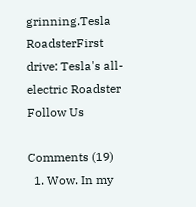grinning.Tesla RoadsterFirst drive: Tesla's all-electric Roadster
Follow Us

Comments (19)
  1. Wow. In my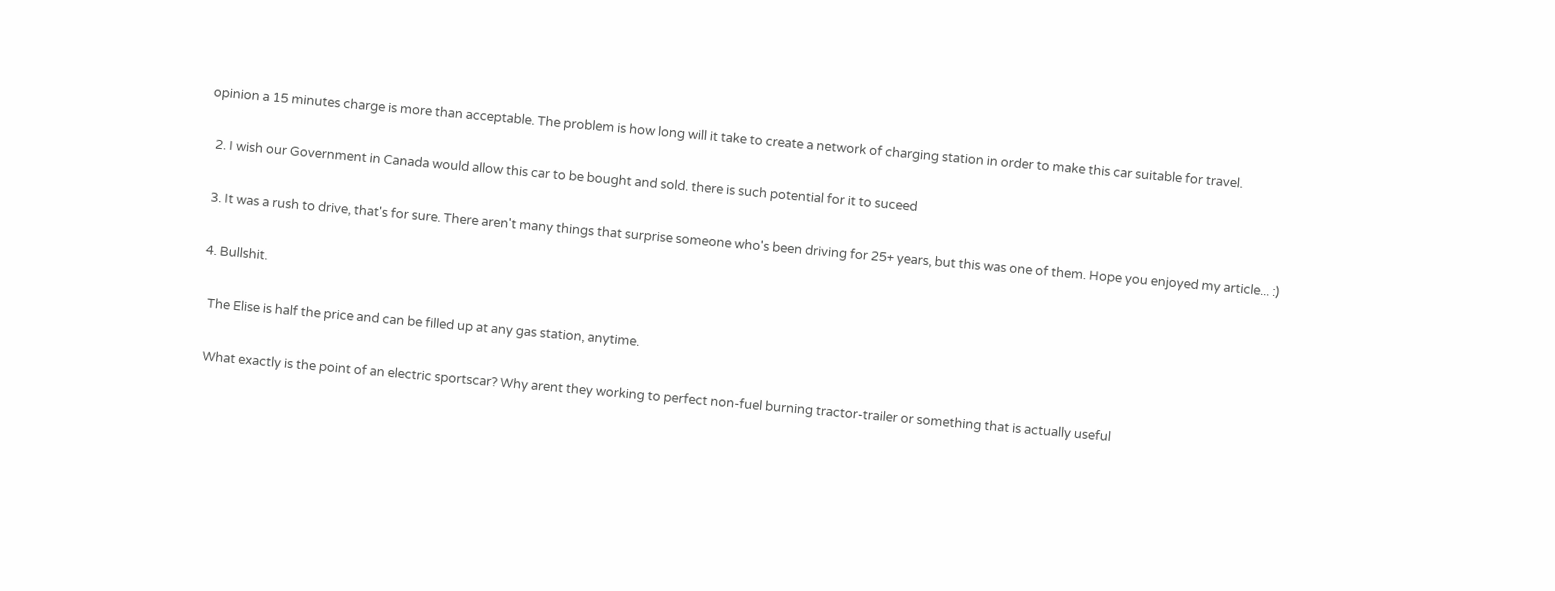opinion a 15 minutes charge is more than acceptable. The problem is how long will it take to create a network of charging station in order to make this car suitable for travel.

  2. I wish our Government in Canada would allow this car to be bought and sold. there is such potential for it to suceed

  3. It was a rush to drive, that's for sure. There aren't many things that surprise someone who's been driving for 25+ years, but this was one of them. Hope you enjoyed my article... :)

  4. Bullshit.

    The Elise is half the price and can be filled up at any gas station, anytime.

    What exactly is the point of an electric sportscar? Why arent they working to perfect non-fuel burning tractor-trailer or something that is actually useful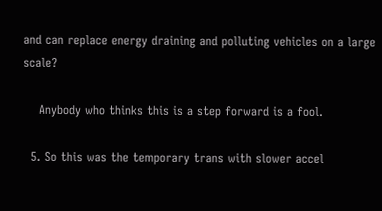and can replace energy draining and polluting vehicles on a large scale?

    Anybody who thinks this is a step forward is a fool.

  5. So this was the temporary trans with slower accel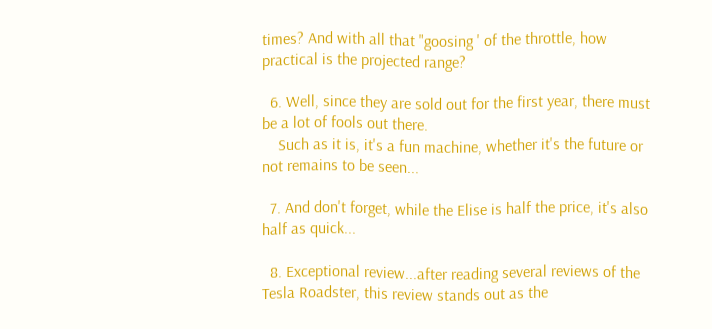times? And with all that "goosing ' of the throttle, how practical is the projected range?

  6. Well, since they are sold out for the first year, there must be a lot of fools out there.
    Such as it is, it's a fun machine, whether it's the future or not remains to be seen...

  7. And don't forget, while the Elise is half the price, it's also half as quick...

  8. Exceptional review...after reading several reviews of the Tesla Roadster, this review stands out as the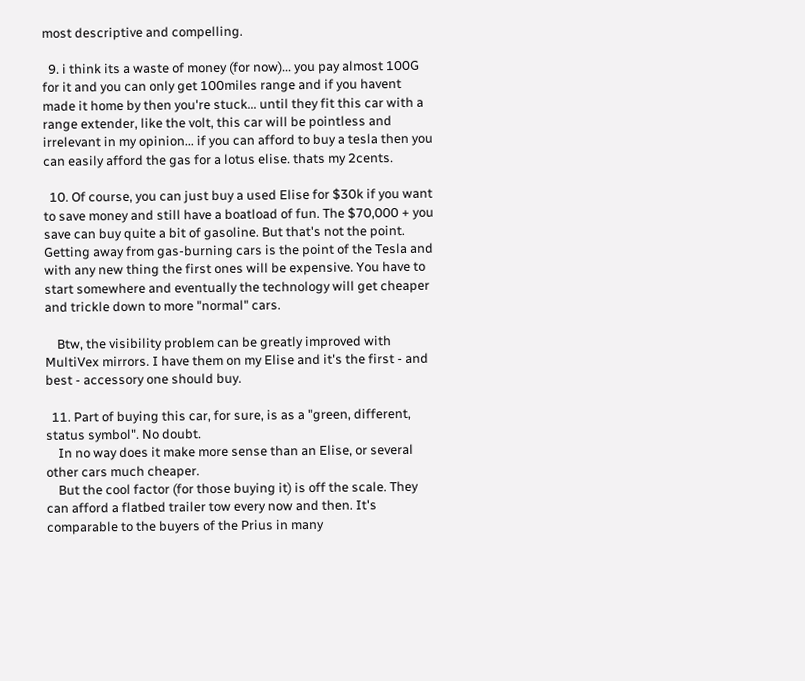most descriptive and compelling.

  9. i think its a waste of money (for now)... you pay almost 100G for it and you can only get 100miles range and if you havent made it home by then you're stuck... until they fit this car with a range extender, like the volt, this car will be pointless and irrelevant in my opinion... if you can afford to buy a tesla then you can easily afford the gas for a lotus elise. thats my 2cents.

  10. Of course, you can just buy a used Elise for $30k if you want to save money and still have a boatload of fun. The $70,000 + you save can buy quite a bit of gasoline. But that's not the point. Getting away from gas-burning cars is the point of the Tesla and with any new thing the first ones will be expensive. You have to start somewhere and eventually the technology will get cheaper and trickle down to more "normal" cars.

    Btw, the visibility problem can be greatly improved with MultiVex mirrors. I have them on my Elise and it's the first - and best - accessory one should buy.

  11. Part of buying this car, for sure, is as a "green, different, status symbol". No doubt.
    In no way does it make more sense than an Elise, or several other cars much cheaper.
    But the cool factor (for those buying it) is off the scale. They can afford a flatbed trailer tow every now and then. It's comparable to the buyers of the Prius in many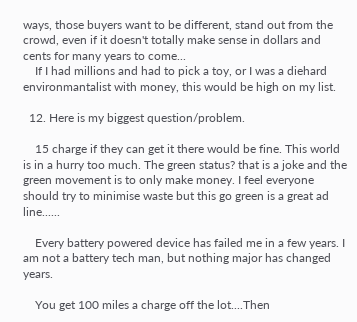ways, those buyers want to be different, stand out from the crowd, even if it doesn't totally make sense in dollars and cents for many years to come...
    If I had millions and had to pick a toy, or I was a diehard environmantalist with money, this would be high on my list.

  12. Here is my biggest question/problem.

    15 charge if they can get it there would be fine. This world is in a hurry too much. The green status? that is a joke and the green movement is to only make money. I feel everyone should try to minimise waste but this go green is a great ad line......

    Every battery powered device has failed me in a few years. I am not a battery tech man, but nothing major has changed years.

    You get 100 miles a charge off the lot....Then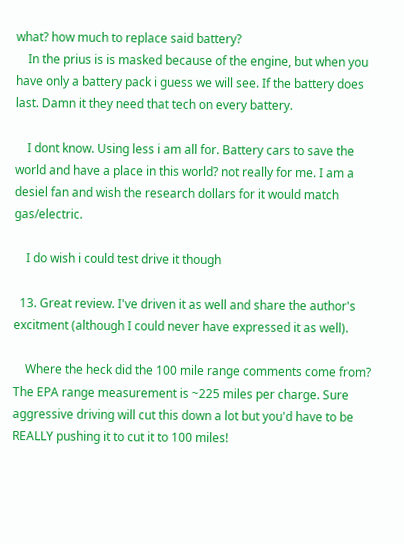what? how much to replace said battery?
    In the prius is is masked because of the engine, but when you have only a battery pack i guess we will see. If the battery does last. Damn it they need that tech on every battery.

    I dont know. Using less i am all for. Battery cars to save the world and have a place in this world? not really for me. I am a desiel fan and wish the research dollars for it would match gas/electric.

    I do wish i could test drive it though

  13. Great review. I've driven it as well and share the author's excitment (although I could never have expressed it as well).

    Where the heck did the 100 mile range comments come from? The EPA range measurement is ~225 miles per charge. Sure aggressive driving will cut this down a lot but you'd have to be REALLY pushing it to cut it to 100 miles!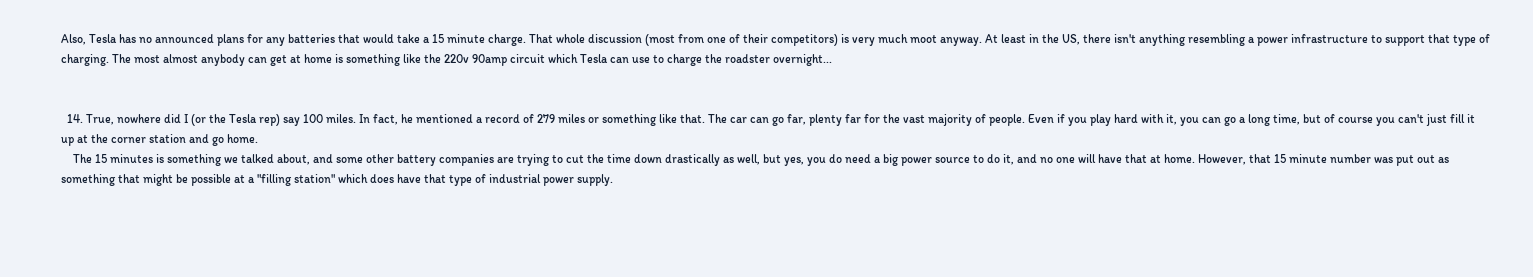Also, Tesla has no announced plans for any batteries that would take a 15 minute charge. That whole discussion (most from one of their competitors) is very much moot anyway. At least in the US, there isn't anything resembling a power infrastructure to support that type of charging. The most almost anybody can get at home is something like the 220v 90amp circuit which Tesla can use to charge the roadster overnight...


  14. True, nowhere did I (or the Tesla rep) say 100 miles. In fact, he mentioned a record of 279 miles or something like that. The car can go far, plenty far for the vast majority of people. Even if you play hard with it, you can go a long time, but of course you can't just fill it up at the corner station and go home.
    The 15 minutes is something we talked about, and some other battery companies are trying to cut the time down drastically as well, but yes, you do need a big power source to do it, and no one will have that at home. However, that 15 minute number was put out as something that might be possible at a "filling station" which does have that type of industrial power supply.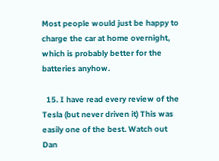Most people would just be happy to charge the car at home overnight, which is probably better for the batteries anyhow.

  15. I have read every review of the Tesla (but never driven it) This was easily one of the best. Watch out Dan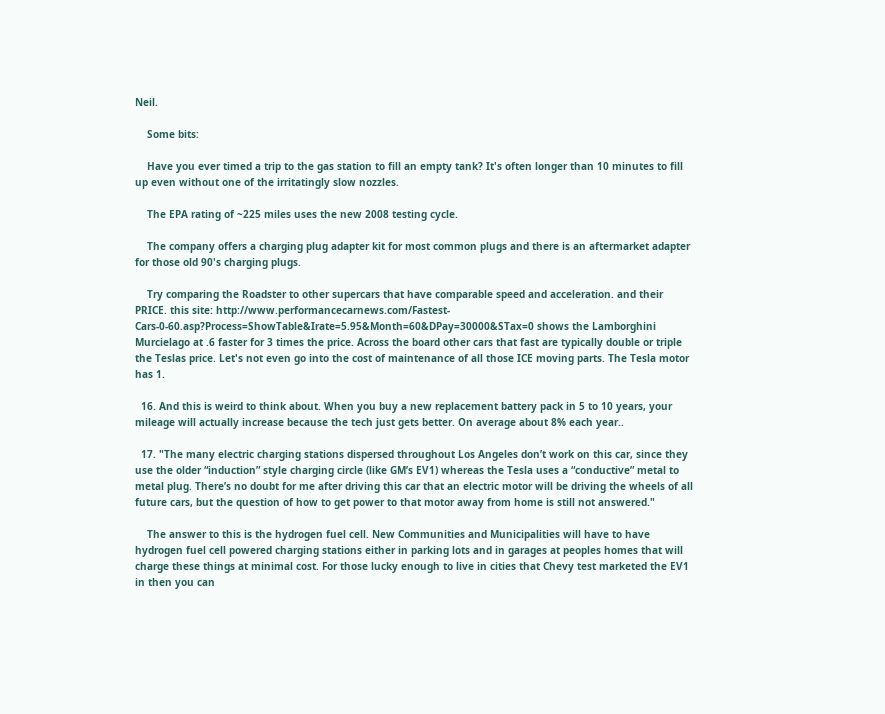Neil.

    Some bits:

    Have you ever timed a trip to the gas station to fill an empty tank? It's often longer than 10 minutes to fill up even without one of the irritatingly slow nozzles.

    The EPA rating of ~225 miles uses the new 2008 testing cycle.

    The company offers a charging plug adapter kit for most common plugs and there is an aftermarket adapter for those old 90's charging plugs.

    Try comparing the Roadster to other supercars that have comparable speed and acceleration. and their PRICE. this site: http://www.performancecarnews.com/Fastest-Cars-0-60.asp?Process=ShowTable&Irate=5.95&Month=60&DPay=30000&STax=0 shows the Lamborghini Murcielago at .6 faster for 3 times the price. Across the board other cars that fast are typically double or triple the Teslas price. Let's not even go into the cost of maintenance of all those ICE moving parts. The Tesla motor has 1.

  16. And this is weird to think about. When you buy a new replacement battery pack in 5 to 10 years, your mileage will actually increase because the tech just gets better. On average about 8% each year..

  17. "The many electric charging stations dispersed throughout Los Angeles don’t work on this car, since they use the older “induction” style charging circle (like GM’s EV1) whereas the Tesla uses a “conductive” metal to metal plug. There’s no doubt for me after driving this car that an electric motor will be driving the wheels of all future cars, but the question of how to get power to that motor away from home is still not answered."

    The answer to this is the hydrogen fuel cell. New Communities and Municipalities will have to have hydrogen fuel cell powered charging stations either in parking lots and in garages at peoples homes that will charge these things at minimal cost. For those lucky enough to live in cities that Chevy test marketed the EV1 in then you can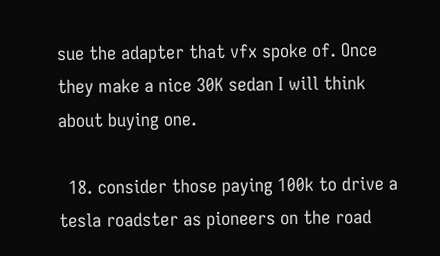sue the adapter that vfx spoke of. Once they make a nice 30K sedan I will think about buying one.

  18. consider those paying 100k to drive a tesla roadster as pioneers on the road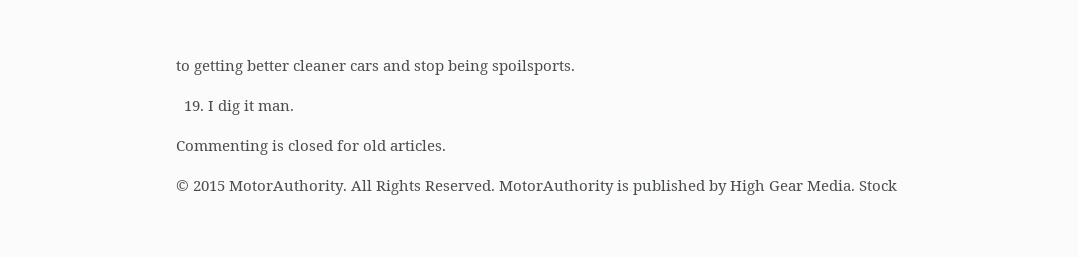to getting better cleaner cars and stop being spoilsports.

  19. I dig it man.

Commenting is closed for old articles.

© 2015 MotorAuthority. All Rights Reserved. MotorAuthority is published by High Gear Media. Stock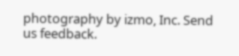photography by izmo, Inc. Send us feedback.